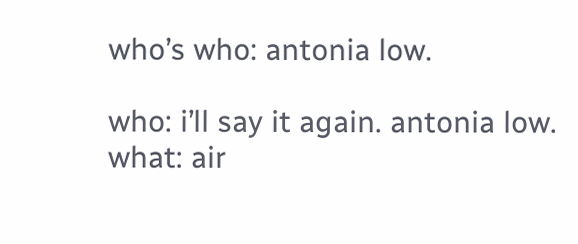who’s who: antonia low.

who: i’ll say it again. antonia low.
what: air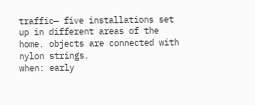traffic— five installations set up in different areas of the home. objects are connected with nylon strings.
when: early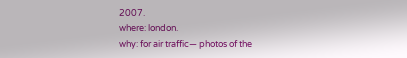2007.
where: london.
why: for air traffic— photos of the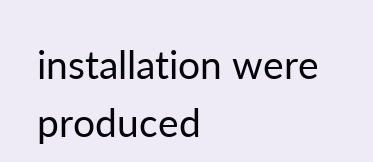installation were produced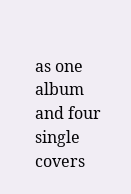as one album and four single covers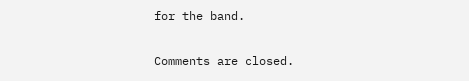for the band.

Comments are closed.